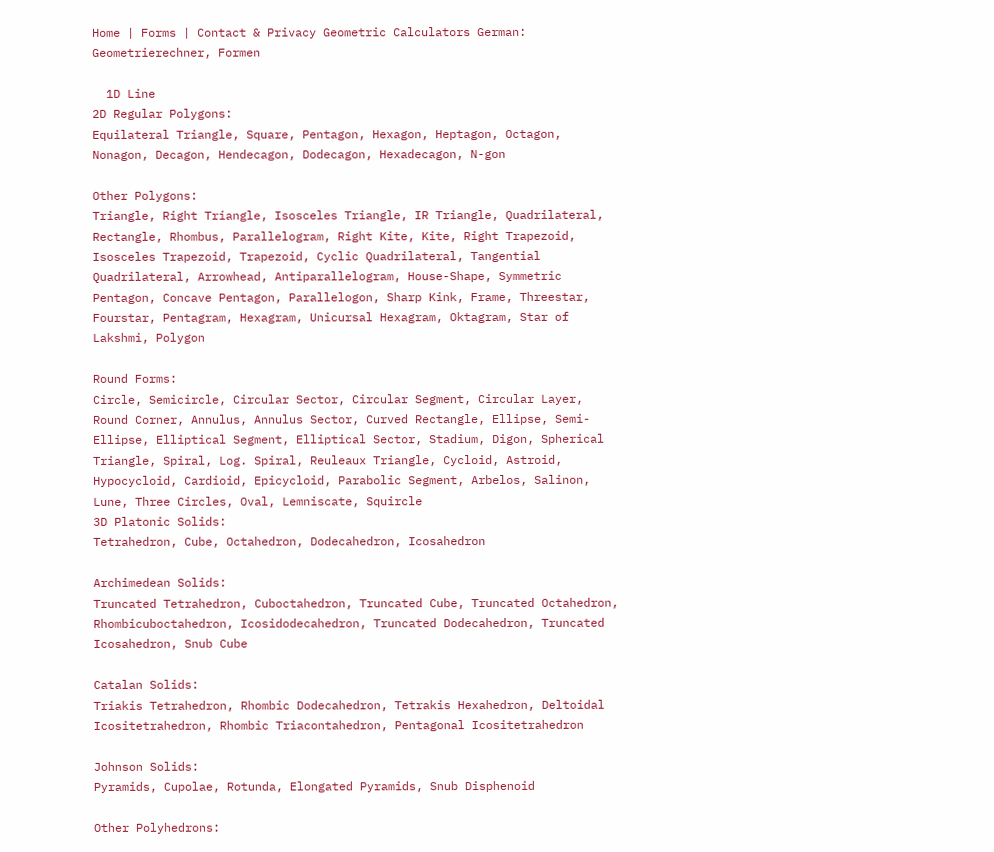Home | Forms | Contact & Privacy Geometric Calculators German: Geometrierechner, Formen

  1D Line
2D Regular Polygons:
Equilateral Triangle, Square, Pentagon, Hexagon, Heptagon, Octagon, Nonagon, Decagon, Hendecagon, Dodecagon, Hexadecagon, N-gon

Other Polygons:
Triangle, Right Triangle, Isosceles Triangle, IR Triangle, Quadrilateral, Rectangle, Rhombus, Parallelogram, Right Kite, Kite, Right Trapezoid, Isosceles Trapezoid, Trapezoid, Cyclic Quadrilateral, Tangential Quadrilateral, Arrowhead, Antiparallelogram, House-Shape, Symmetric Pentagon, Concave Pentagon, Parallelogon, Sharp Kink, Frame, Threestar, Fourstar, Pentagram, Hexagram, Unicursal Hexagram, Oktagram, Star of Lakshmi, Polygon

Round Forms:
Circle, Semicircle, Circular Sector, Circular Segment, Circular Layer, Round Corner, Annulus, Annulus Sector, Curved Rectangle, Ellipse, Semi-Ellipse, Elliptical Segment, Elliptical Sector, Stadium, Digon, Spherical Triangle, Spiral, Log. Spiral, Reuleaux Triangle, Cycloid, Astroid, Hypocycloid, Cardioid, Epicycloid, Parabolic Segment, Arbelos, Salinon, Lune, Three Circles, Oval, Lemniscate, Squircle
3D Platonic Solids:
Tetrahedron, Cube, Octahedron, Dodecahedron, Icosahedron

Archimedean Solids:
Truncated Tetrahedron, Cuboctahedron, Truncated Cube, Truncated Octahedron, Rhombicuboctahedron, Icosidodecahedron, Truncated Dodecahedron, Truncated Icosahedron, Snub Cube

Catalan Solids:
Triakis Tetrahedron, Rhombic Dodecahedron, Tetrakis Hexahedron, Deltoidal Icositetrahedron, Rhombic Triacontahedron, Pentagonal Icositetrahedron

Johnson Solids:
Pyramids, Cupolae, Rotunda, Elongated Pyramids, Snub Disphenoid

Other Polyhedrons: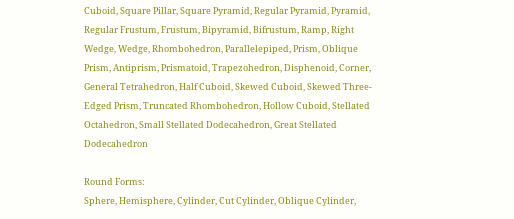Cuboid, Square Pillar, Square Pyramid, Regular Pyramid, Pyramid, Regular Frustum, Frustum, Bipyramid, Bifrustum, Ramp, Right Wedge, Wedge, Rhombohedron, Parallelepiped, Prism, Oblique Prism, Antiprism, Prismatoid, Trapezohedron, Disphenoid, Corner, General Tetrahedron, Half Cuboid, Skewed Cuboid, Skewed Three-Edged Prism, Truncated Rhombohedron, Hollow Cuboid, Stellated Octahedron, Small Stellated Dodecahedron, Great Stellated Dodecahedron

Round Forms:
Sphere, Hemisphere, Cylinder, Cut Cylinder, Oblique Cylinder,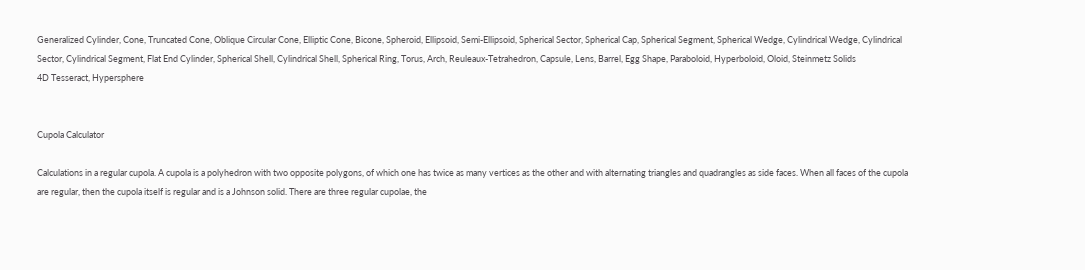Generalized Cylinder, Cone, Truncated Cone, Oblique Circular Cone, Elliptic Cone, Bicone, Spheroid, Ellipsoid, Semi-Ellipsoid, Spherical Sector, Spherical Cap, Spherical Segment, Spherical Wedge, Cylindrical Wedge, Cylindrical Sector, Cylindrical Segment, Flat End Cylinder, Spherical Shell, Cylindrical Shell, Spherical Ring, Torus, Arch, Reuleaux-Tetrahedron, Capsule, Lens, Barrel, Egg Shape, Paraboloid, Hyperboloid, Oloid, Steinmetz Solids
4D Tesseract, Hypersphere


Cupola Calculator

Calculations in a regular cupola. A cupola is a polyhedron with two opposite polygons, of which one has twice as many vertices as the other and with alternating triangles and quadrangles as side faces. When all faces of the cupola are regular, then the cupola itself is regular and is a Johnson solid. There are three regular cupolae, the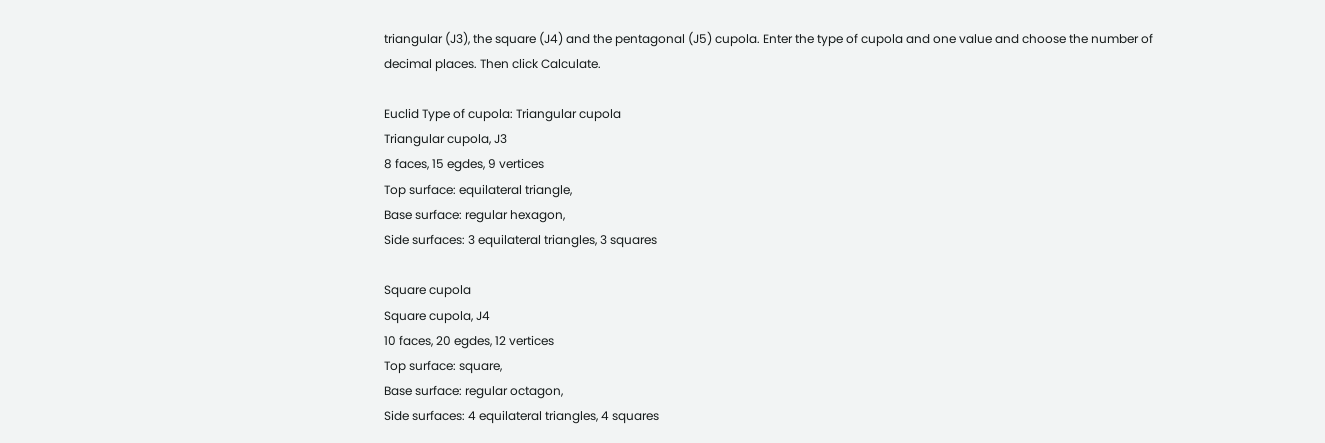triangular (J3), the square (J4) and the pentagonal (J5) cupola. Enter the type of cupola and one value and choose the number of decimal places. Then click Calculate.

Euclid Type of cupola: Triangular cupola
Triangular cupola, J3
8 faces, 15 egdes, 9 vertices
Top surface: equilateral triangle,
Base surface: regular hexagon,
Side surfaces: 3 equilateral triangles, 3 squares

Square cupola
Square cupola, J4
10 faces, 20 egdes, 12 vertices
Top surface: square,
Base surface: regular octagon,
Side surfaces: 4 equilateral triangles, 4 squares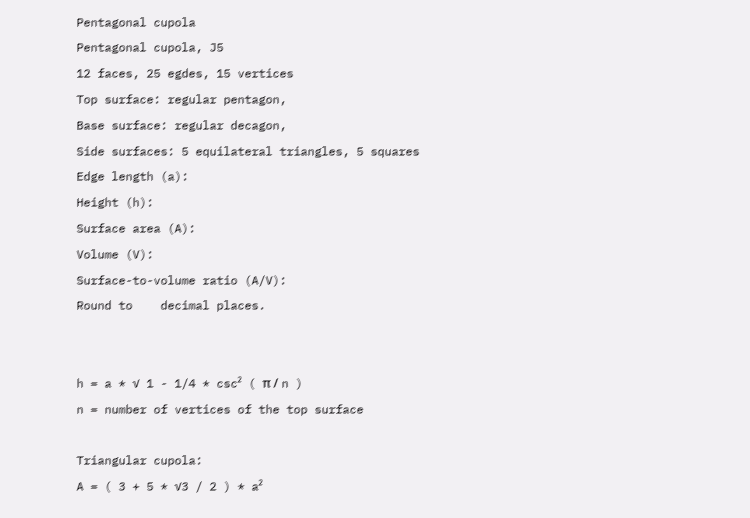Pentagonal cupola
Pentagonal cupola, J5
12 faces, 25 egdes, 15 vertices
Top surface: regular pentagon,
Base surface: regular decagon,
Side surfaces: 5 equilateral triangles, 5 squares
Edge length (a):
Height (h):
Surface area (A):
Volume (V):
Surface-to-volume ratio (A/V):
Round to    decimal places.


h = a * √ 1 - 1/4 * csc² ( π / n )
n = number of vertices of the top surface

Triangular cupola:
A = ( 3 + 5 * √3 / 2 ) * a²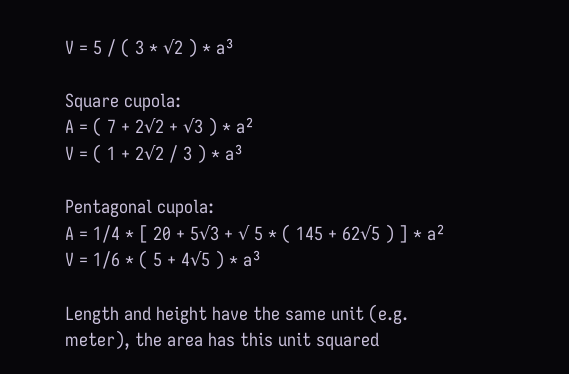V = 5 / ( 3 * √2 ) * a³

Square cupola:
A = ( 7 + 2√2 + √3 ) * a²
V = ( 1 + 2√2 / 3 ) * a³

Pentagonal cupola:
A = 1/4 * [ 20 + 5√3 + √ 5 * ( 145 + 62√5 ) ] * a²
V = 1/6 * ( 5 + 4√5 ) * a³

Length and height have the same unit (e.g. meter), the area has this unit squared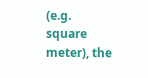(e.g. square meter), the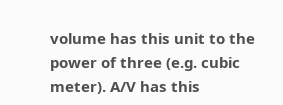volume has this unit to the power of three (e.g. cubic meter). A/V has this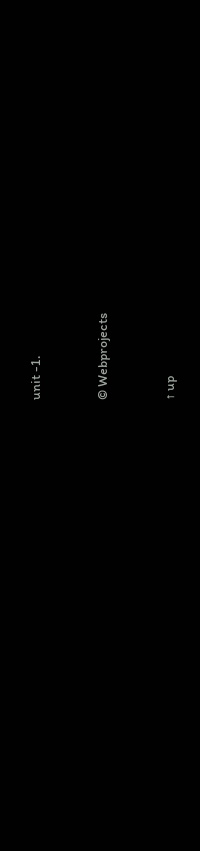unit -1.



© Webprojects



↑ up